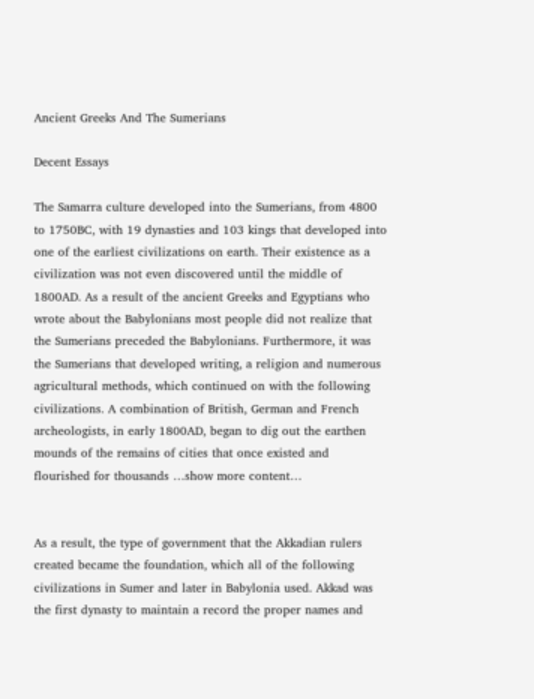Ancient Greeks And The Sumerians

Decent Essays

The Samarra culture developed into the Sumerians, from 4800 to 1750BC, with 19 dynasties and 103 kings that developed into one of the earliest civilizations on earth. Their existence as a civilization was not even discovered until the middle of 1800AD. As a result of the ancient Greeks and Egyptians who wrote about the Babylonians most people did not realize that the Sumerians preceded the Babylonians. Furthermore, it was the Sumerians that developed writing, a religion and numerous agricultural methods, which continued on with the following civilizations. A combination of British, German and French archeologists, in early 1800AD, began to dig out the earthen mounds of the remains of cities that once existed and flourished for thousands …show more content…


As a result, the type of government that the Akkadian rulers created became the foundation, which all of the following civilizations in Sumer and later in Babylonia used. Akkad was the first dynasty to maintain a record the proper names and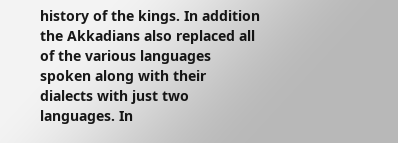history of the kings. In addition the Akkadians also replaced all of the various languages spoken along with their dialects with just two languages. In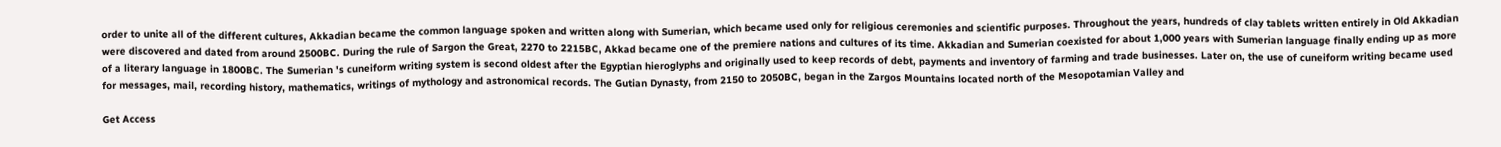order to unite all of the different cultures, Akkadian became the common language spoken and written along with Sumerian, which became used only for religious ceremonies and scientific purposes. Throughout the years, hundreds of clay tablets written entirely in Old Akkadian were discovered and dated from around 2500BC. During the rule of Sargon the Great, 2270 to 2215BC, Akkad became one of the premiere nations and cultures of its time. Akkadian and Sumerian coexisted for about 1,000 years with Sumerian language finally ending up as more of a literary language in 1800BC. The Sumerian 's cuneiform writing system is second oldest after the Egyptian hieroglyphs and originally used to keep records of debt, payments and inventory of farming and trade businesses. Later on, the use of cuneiform writing became used for messages, mail, recording history, mathematics, writings of mythology and astronomical records. The Gutian Dynasty, from 2150 to 2050BC, began in the Zargos Mountains located north of the Mesopotamian Valley and

Get Access